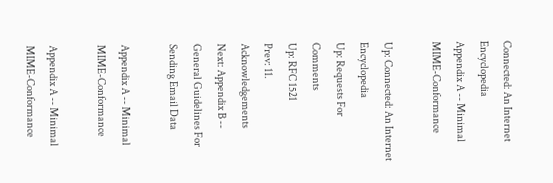Connected: An Internet Encyclopedia
Appendix A -- Minimal MIME-Conformance

Up: Connected: An Internet Encyclopedia
Up: Requests For Comments
Up: RFC 1521
Prev: 11. Acknowledgements
Next: Appendix B -- General Guidelines For Sending Email Data

Appendix A -- Minimal MIME-Conformance

Appendix A -- Minimal MIME-Conformance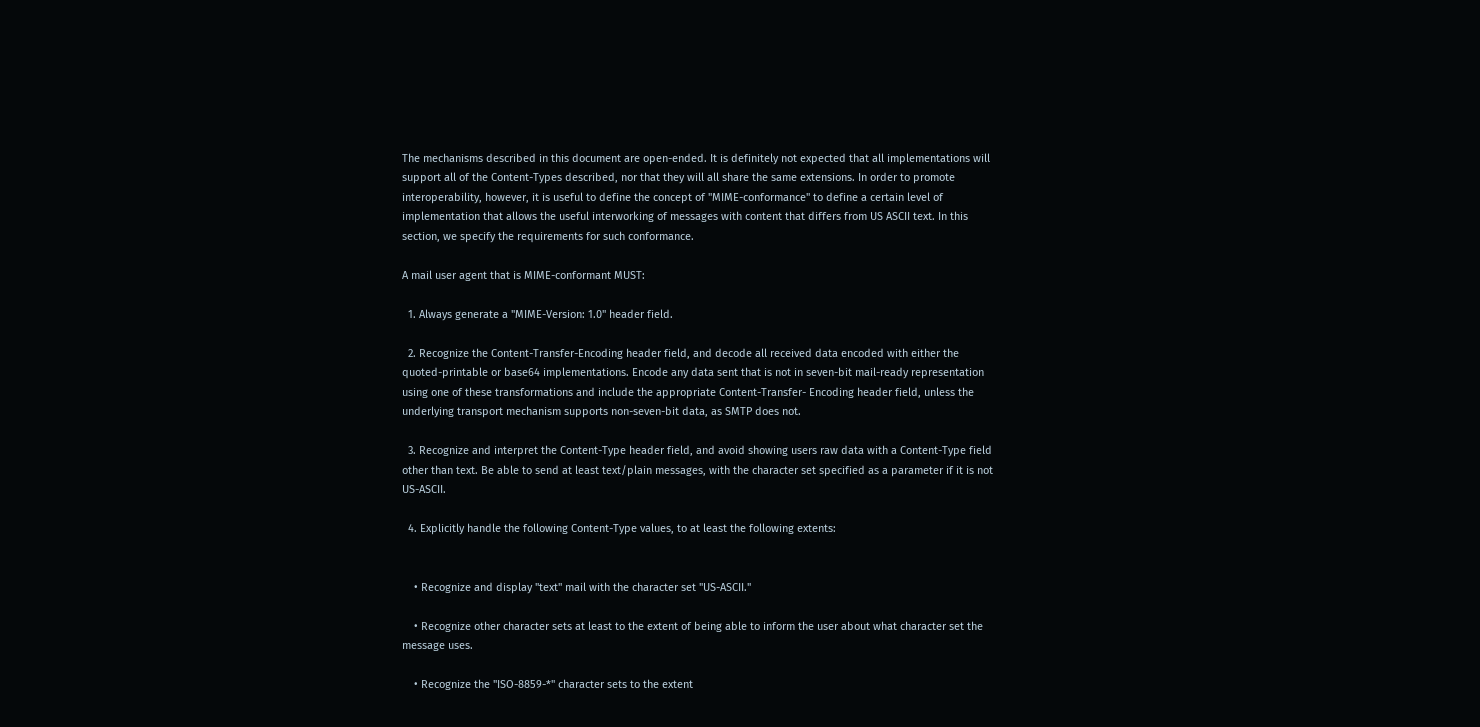The mechanisms described in this document are open-ended. It is definitely not expected that all implementations will support all of the Content-Types described, nor that they will all share the same extensions. In order to promote interoperability, however, it is useful to define the concept of "MIME-conformance" to define a certain level of implementation that allows the useful interworking of messages with content that differs from US ASCII text. In this section, we specify the requirements for such conformance.

A mail user agent that is MIME-conformant MUST:

  1. Always generate a "MIME-Version: 1.0" header field.

  2. Recognize the Content-Transfer-Encoding header field, and decode all received data encoded with either the quoted-printable or base64 implementations. Encode any data sent that is not in seven-bit mail-ready representation using one of these transformations and include the appropriate Content-Transfer- Encoding header field, unless the underlying transport mechanism supports non-seven-bit data, as SMTP does not.

  3. Recognize and interpret the Content-Type header field, and avoid showing users raw data with a Content-Type field other than text. Be able to send at least text/plain messages, with the character set specified as a parameter if it is not US-ASCII.

  4. Explicitly handle the following Content-Type values, to at least the following extents:


    • Recognize and display "text" mail with the character set "US-ASCII."

    • Recognize other character sets at least to the extent of being able to inform the user about what character set the message uses.

    • Recognize the "ISO-8859-*" character sets to the extent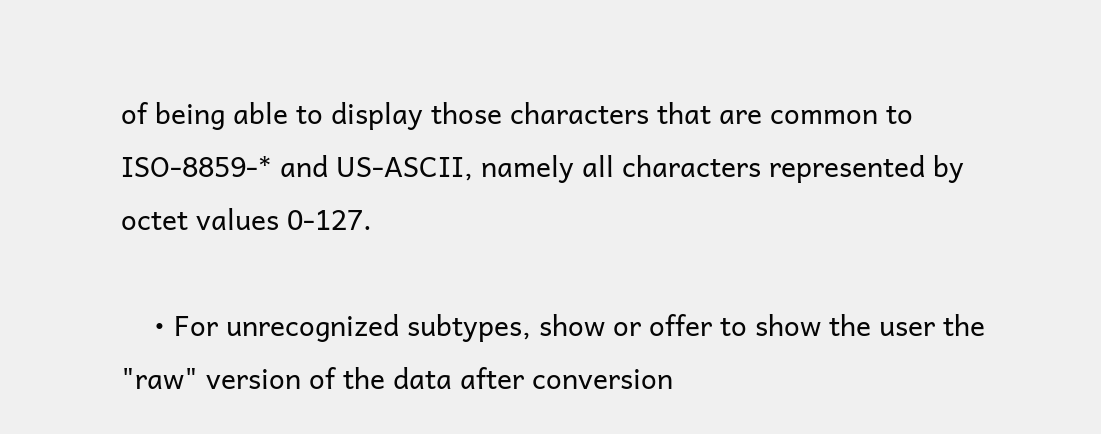of being able to display those characters that are common to ISO-8859-* and US-ASCII, namely all characters represented by octet values 0-127.

    • For unrecognized subtypes, show or offer to show the user the "raw" version of the data after conversion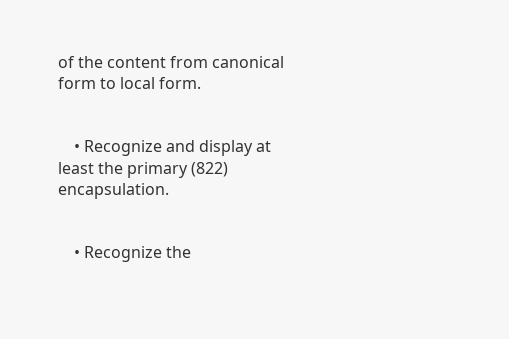of the content from canonical form to local form.


    • Recognize and display at least the primary (822) encapsulation.


    • Recognize the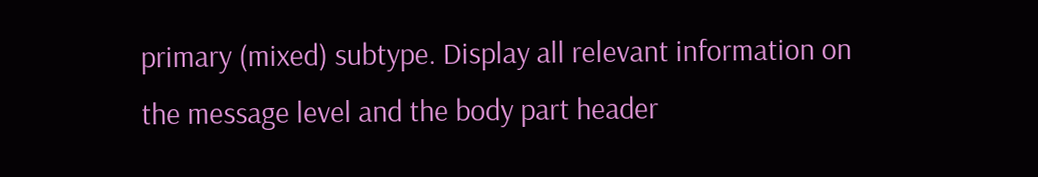primary (mixed) subtype. Display all relevant information on the message level and the body part header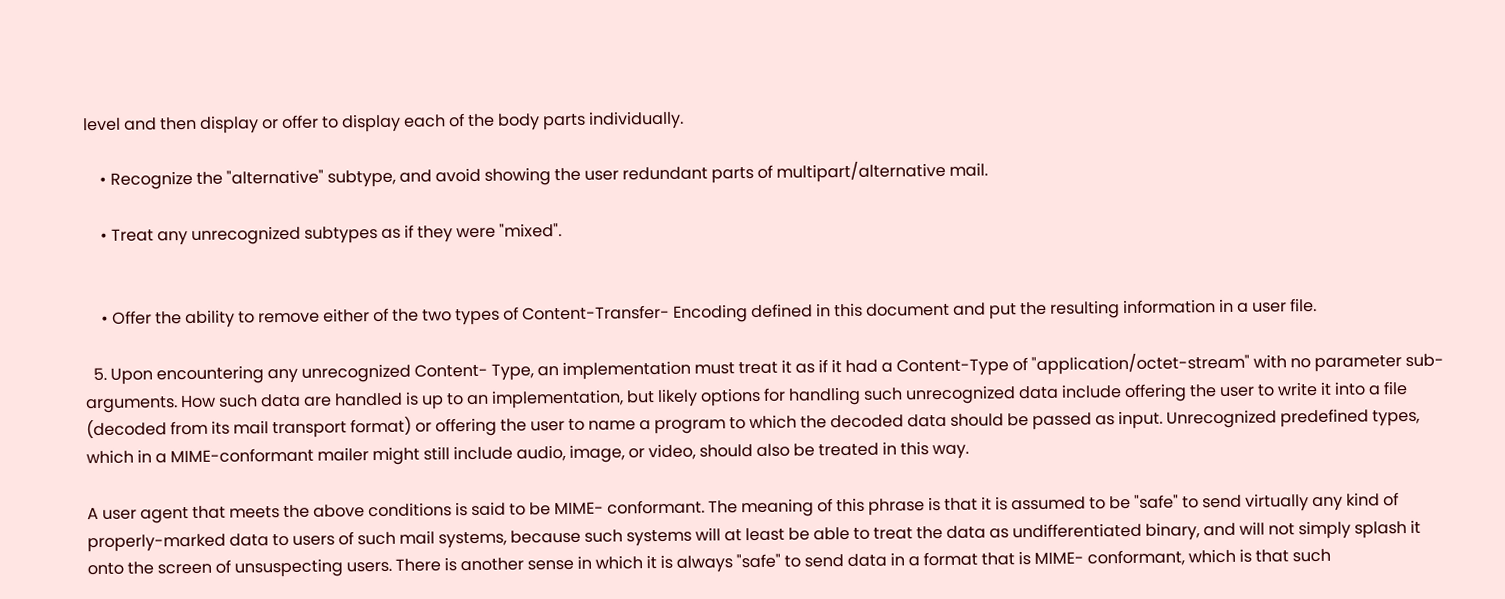level and then display or offer to display each of the body parts individually.

    • Recognize the "alternative" subtype, and avoid showing the user redundant parts of multipart/alternative mail.

    • Treat any unrecognized subtypes as if they were "mixed".


    • Offer the ability to remove either of the two types of Content-Transfer- Encoding defined in this document and put the resulting information in a user file.

  5. Upon encountering any unrecognized Content- Type, an implementation must treat it as if it had a Content-Type of "application/octet-stream" with no parameter sub-arguments. How such data are handled is up to an implementation, but likely options for handling such unrecognized data include offering the user to write it into a file (decoded from its mail transport format) or offering the user to name a program to which the decoded data should be passed as input. Unrecognized predefined types, which in a MIME-conformant mailer might still include audio, image, or video, should also be treated in this way.

A user agent that meets the above conditions is said to be MIME- conformant. The meaning of this phrase is that it is assumed to be "safe" to send virtually any kind of properly-marked data to users of such mail systems, because such systems will at least be able to treat the data as undifferentiated binary, and will not simply splash it onto the screen of unsuspecting users. There is another sense in which it is always "safe" to send data in a format that is MIME- conformant, which is that such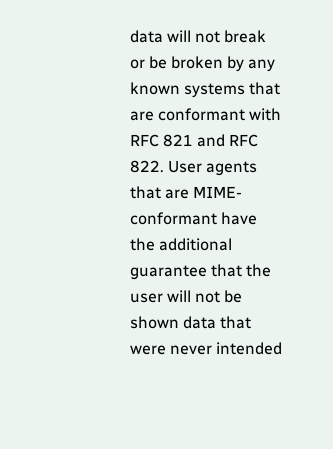data will not break or be broken by any known systems that are conformant with RFC 821 and RFC 822. User agents that are MIME-conformant have the additional guarantee that the user will not be shown data that were never intended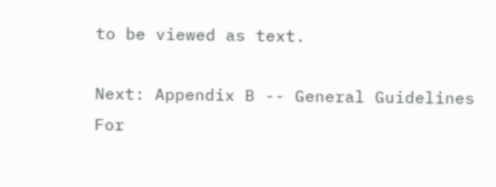to be viewed as text.

Next: Appendix B -- General Guidelines For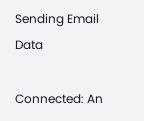Sending Email Data

Connected: An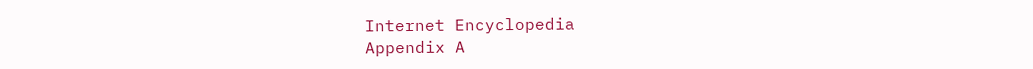Internet Encyclopedia
Appendix A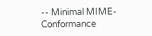-- Minimal MIME-Conformance